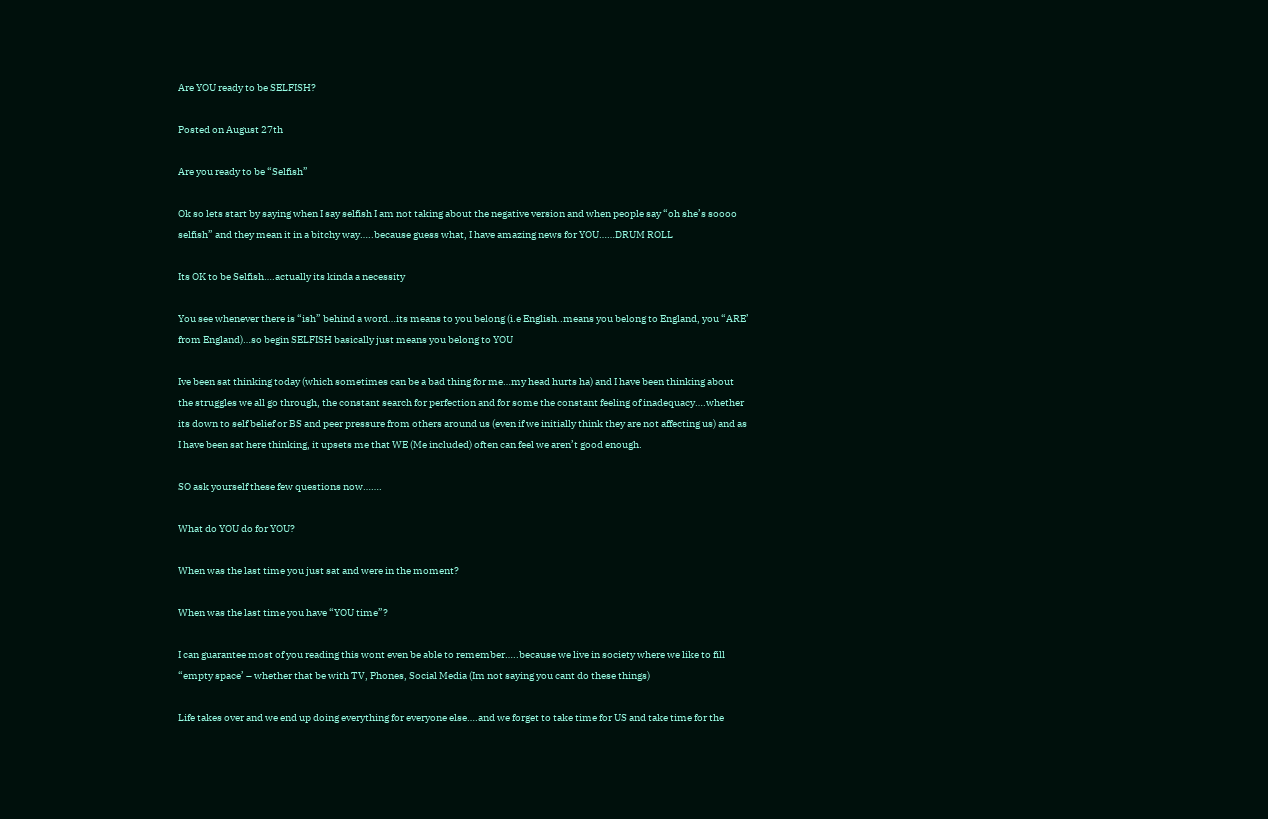Are YOU ready to be SELFISH?

Posted on August 27th

Are you ready to be “Selfish”

Ok so lets start by saying when I say selfish I am not taking about the negative version and when people say “oh she’s soooo selfish” and they mean it in a bitchy way…..because guess what, I have amazing news for YOU……DRUM ROLL

Its OK to be Selfish….actually its kinda a necessity

You see whenever there is “ish” behind a word…its means to you belong (i.e English..means you belong to England, you “ARE’ from England)…so begin SELFISH basically just means you belong to YOU

Ive been sat thinking today (which sometimes can be a bad thing for me…my head hurts ha) and I have been thinking about the struggles we all go through, the constant search for perfection and for some the constant feeling of inadequacy….whether its down to self belief or BS and peer pressure from others around us (even if we initially think they are not affecting us) and as I have been sat here thinking, it upsets me that WE (Me included) often can feel we aren’t good enough.

SO ask yourself these few questions now…….

What do YOU do for YOU?

When was the last time you just sat and were in the moment?

When was the last time you have “YOU time”?

I can guarantee most of you reading this wont even be able to remember…..because we live in society where we like to fill “empty space’ – whether that be with TV, Phones, Social Media (Im not saying you cant do these things)

Life takes over and we end up doing everything for everyone else….and we forget to take time for US and take time for the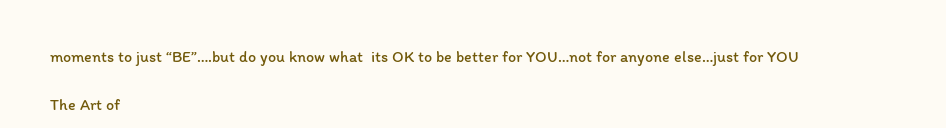moments to just “BE”….but do you know what  its OK to be better for YOU…not for anyone else…just for YOU

The Art of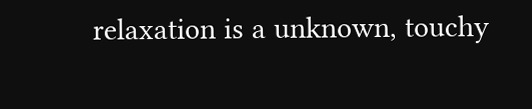relaxation is a unknown, touchy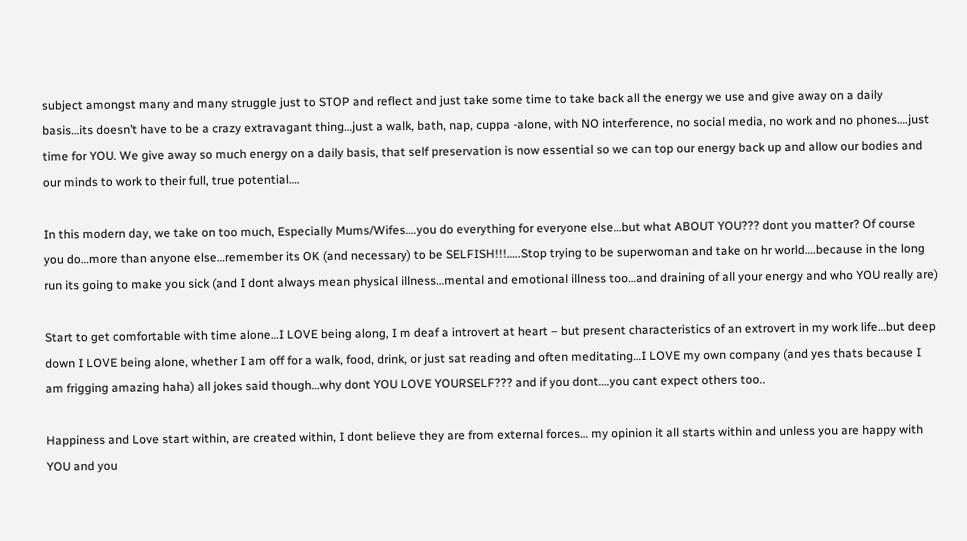subject amongst many and many struggle just to STOP and reflect and just take some time to take back all the energy we use and give away on a daily basis…its doesn’t have to be a crazy extravagant thing…just a walk, bath, nap, cuppa -alone, with NO interference, no social media, no work and no phones….just time for YOU. We give away so much energy on a daily basis, that self preservation is now essential so we can top our energy back up and allow our bodies and our minds to work to their full, true potential….

In this modern day, we take on too much, Especially Mums/Wifes….you do everything for everyone else…but what ABOUT YOU??? dont you matter? Of course you do…more than anyone else…remember its OK (and necessary) to be SELFISH!!!…..Stop trying to be superwoman and take on hr world….because in the long run its going to make you sick (and I dont always mean physical illness…mental and emotional illness too…and draining of all your energy and who YOU really are)

Start to get comfortable with time alone…I LOVE being along, I m deaf a introvert at heart – but present characteristics of an extrovert in my work life…but deep down I LOVE being alone, whether I am off for a walk, food, drink, or just sat reading and often meditating…I LOVE my own company (and yes thats because I am frigging amazing haha) all jokes said though…why dont YOU LOVE YOURSELF??? and if you dont….you cant expect others too..

Happiness and Love start within, are created within, I dont believe they are from external forces… my opinion it all starts within and unless you are happy with YOU and you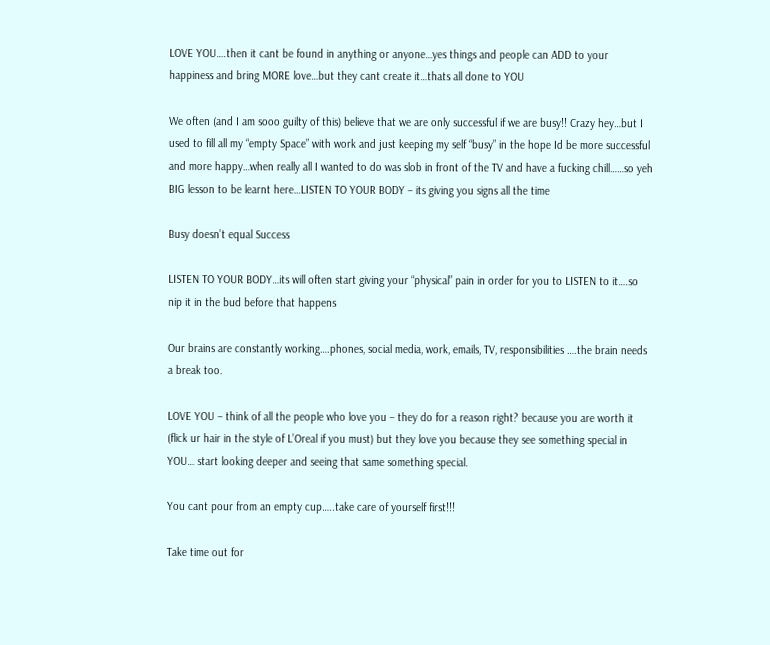LOVE YOU….then it cant be found in anything or anyone…yes things and people can ADD to your happiness and bring MORE love…but they cant create it…thats all done to YOU

We often (and I am sooo guilty of this) believe that we are only successful if we are busy!! Crazy hey…but I used to fill all my “empty Space” with work and just keeping my self “busy” in the hope Id be more successful and more happy…when really all I wanted to do was slob in front of the TV and have a fucking chill……so yeh BIG lesson to be learnt here…LISTEN TO YOUR BODY – its giving you signs all the time

Busy doesn’t equal Success

LISTEN TO YOUR BODY…its will often start giving your “physical” pain in order for you to LISTEN to it….so nip it in the bud before that happens

Our brains are constantly working….phones, social media, work, emails, TV, responsibilities ….the brain needs a break too.

LOVE YOU – think of all the people who love you – they do for a reason right? because you are worth it (flick ur hair in the style of L’Oreal if you must) but they love you because they see something special in YOU… start looking deeper and seeing that same something special.

You cant pour from an empty cup…..take care of yourself first!!!

Take time out for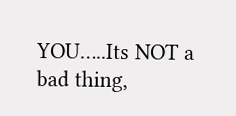YOU…..Its NOT a bad thing,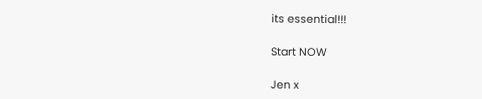its essential!!!

Start NOW

Jen x